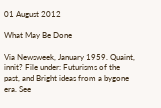01 August 2012

What May Be Done

Via Newsweek, January 1959. Quaint, innit? File under: Futurisms of the past, and Bright ideas from a bygone era. See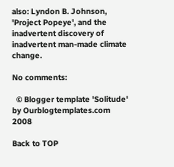also: Lyndon B. Johnson, 'Project Popeye', and the inadvertent discovery of inadvertent man-made climate change.

No comments:

  © Blogger template 'Solitude' by Ourblogtemplates.com 2008

Back to TOP